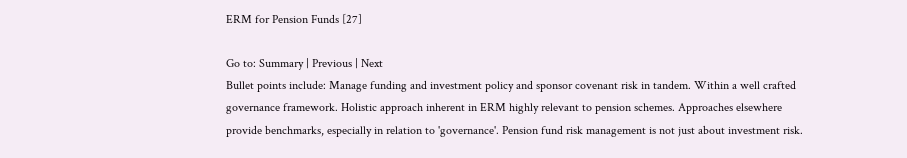ERM for Pension Funds [27]

Go to: Summary | Previous | Next
Bullet points include: Manage funding and investment policy and sponsor covenant risk in tandem. Within a well crafted governance framework. Holistic approach inherent in ERM highly relevant to pension schemes. Approaches elsewhere provide benchmarks, especially in relation to 'governance'. Pension fund risk management is not just about investment risk.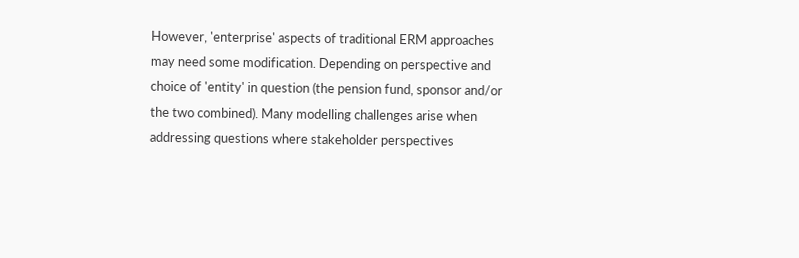However, 'enterprise' aspects of traditional ERM approaches may need some modification. Depending on perspective and choice of 'entity' in question (the pension fund, sponsor and/or the two combined). Many modelling challenges arise when addressing questions where stakeholder perspectives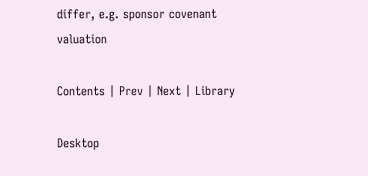differ, e.g. sponsor covenant valuation

Contents | Prev | Next | Library

Desktop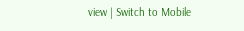view | Switch to Mobile